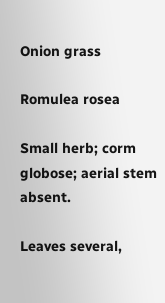Onion grass

Romulea rosea

Small herb; corm globose; aerial stem absent.

Leaves several,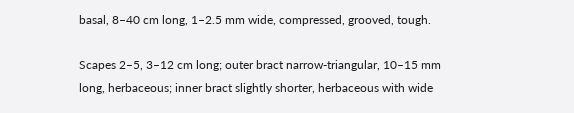basal, 8–40 cm long, 1–2.5 mm wide, compressed, grooved, tough.

Scapes 2–5, 3–12 cm long; outer bract narrow-triangular, 10–15 mm long, herbaceous; inner bract slightly shorter, herbaceous with wide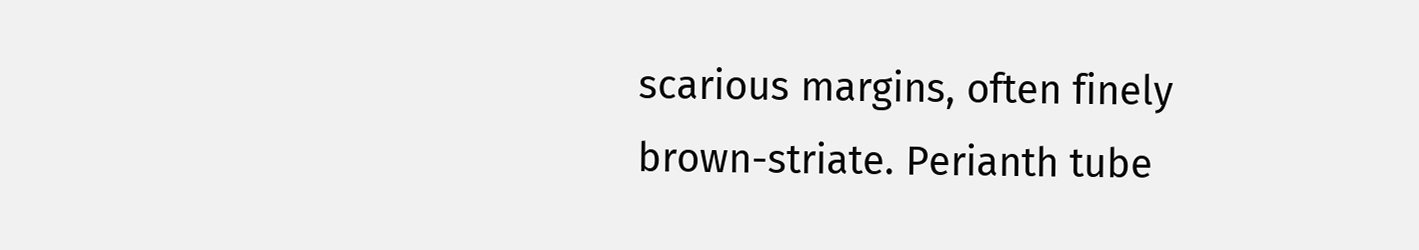scarious margins, often finely brown-striate. Perianth tube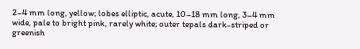2–4 mm long, yellow; lobes elliptic, acute, 10–18 mm long, 3–4 mm wide, pale to bright pink, rarely white; outer tepals dark-striped or greenish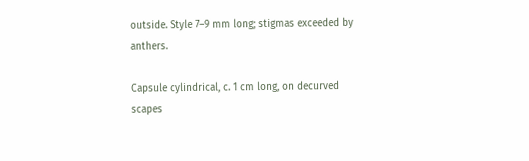outside. Style 7–9 mm long; stigmas exceeded by anthers.

Capsule cylindrical, c. 1 cm long, on decurved scapes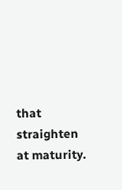that straighten at maturity.